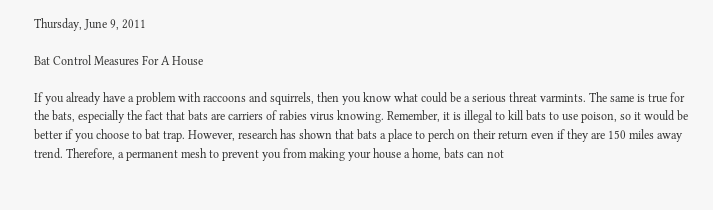Thursday, June 9, 2011

Bat Control Measures For A House

If you already have a problem with raccoons and squirrels, then you know what could be a serious threat varmints. The same is true for the bats, especially the fact that bats are carriers of rabies virus knowing. Remember, it is illegal to kill bats to use poison, so it would be better if you choose to bat trap. However, research has shown that bats a place to perch on their return even if they are 150 miles away trend. Therefore, a permanent mesh to prevent you from making your house a home, bats can not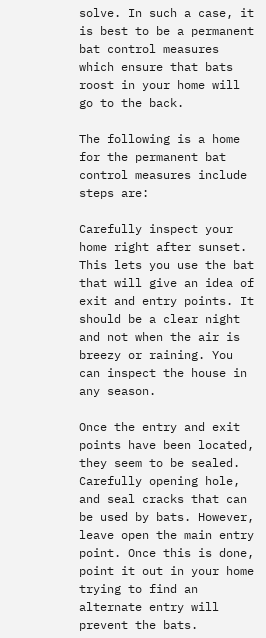solve. In such a case, it is best to be a permanent bat control measures which ensure that bats roost in your home will go to the back.

The following is a home for the permanent bat control measures include steps are:

Carefully inspect your home right after sunset. This lets you use the bat that will give an idea of exit and entry points. It should be a clear night and not when the air is breezy or raining. You can inspect the house in any season.

Once the entry and exit points have been located, they seem to be sealed. Carefully opening hole, and seal cracks that can be used by bats. However, leave open the main entry point. Once this is done, point it out in your home trying to find an alternate entry will prevent the bats.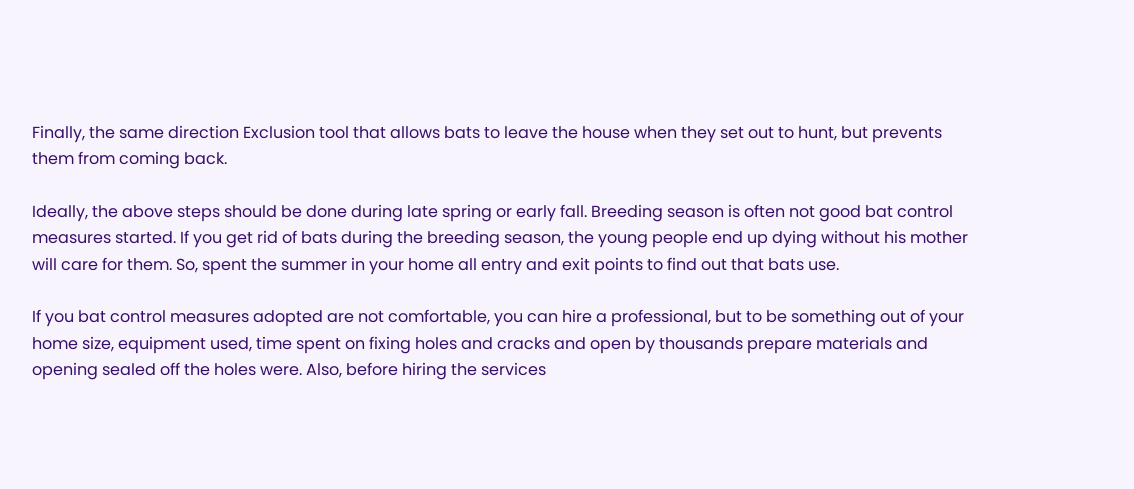Finally, the same direction Exclusion tool that allows bats to leave the house when they set out to hunt, but prevents them from coming back.

Ideally, the above steps should be done during late spring or early fall. Breeding season is often not good bat control measures started. If you get rid of bats during the breeding season, the young people end up dying without his mother will care for them. So, spent the summer in your home all entry and exit points to find out that bats use.

If you bat control measures adopted are not comfortable, you can hire a professional, but to be something out of your home size, equipment used, time spent on fixing holes and cracks and open by thousands prepare materials and opening sealed off the holes were. Also, before hiring the services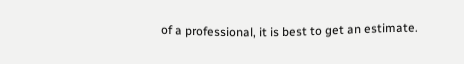of a professional, it is best to get an estimate.